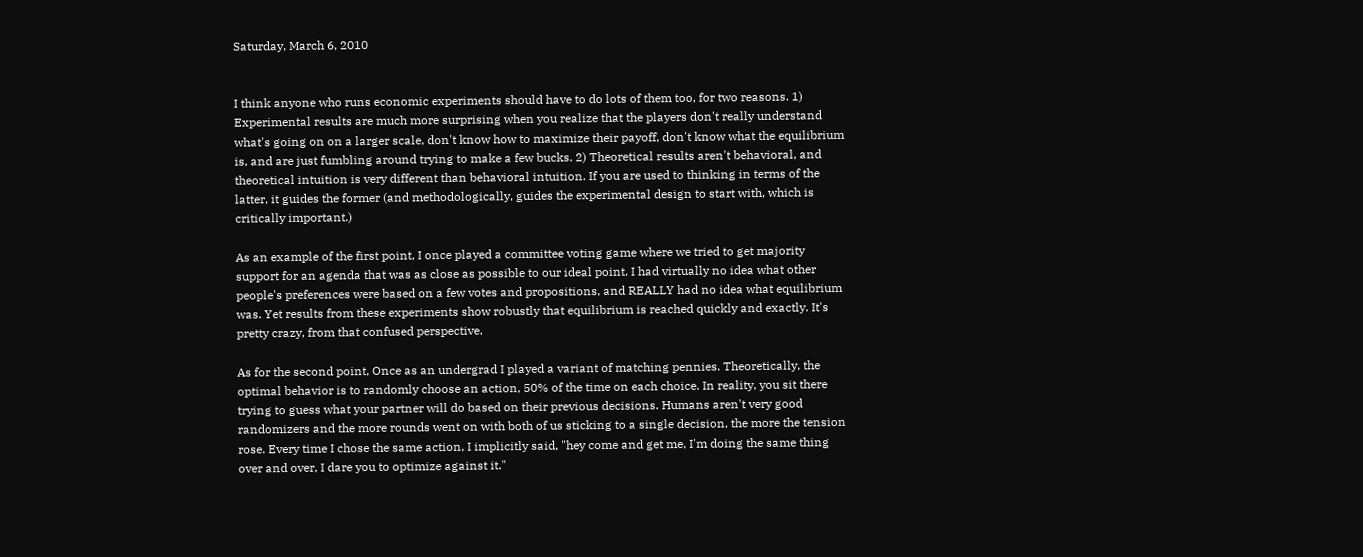Saturday, March 6, 2010


I think anyone who runs economic experiments should have to do lots of them too, for two reasons. 1) Experimental results are much more surprising when you realize that the players don't really understand what's going on on a larger scale, don't know how to maximize their payoff, don't know what the equilibrium is, and are just fumbling around trying to make a few bucks. 2) Theoretical results aren't behavioral, and theoretical intuition is very different than behavioral intuition. If you are used to thinking in terms of the latter, it guides the former (and methodologically, guides the experimental design to start with, which is critically important.)

As an example of the first point, I once played a committee voting game where we tried to get majority support for an agenda that was as close as possible to our ideal point. I had virtually no idea what other people's preferences were based on a few votes and propositions, and REALLY had no idea what equilibrium was. Yet results from these experiments show robustly that equilibrium is reached quickly and exactly. It's pretty crazy, from that confused perspective.

As for the second point, Once as an undergrad I played a variant of matching pennies. Theoretically, the optimal behavior is to randomly choose an action, 50% of the time on each choice. In reality, you sit there trying to guess what your partner will do based on their previous decisions. Humans aren't very good randomizers and the more rounds went on with both of us sticking to a single decision, the more the tension rose. Every time I chose the same action, I implicitly said, "hey come and get me, I'm doing the same thing over and over, I dare you to optimize against it."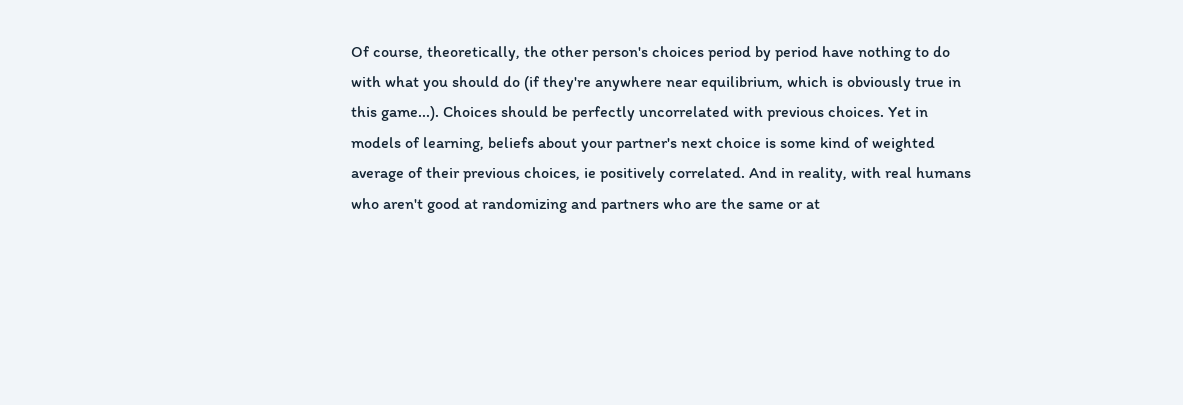Of course, theoretically, the other person's choices period by period have nothing to do with what you should do (if they're anywhere near equilibrium, which is obviously true in this game...). Choices should be perfectly uncorrelated with previous choices. Yet in models of learning, beliefs about your partner's next choice is some kind of weighted average of their previous choices, ie positively correlated. And in reality, with real humans who aren't good at randomizing and partners who are the same or at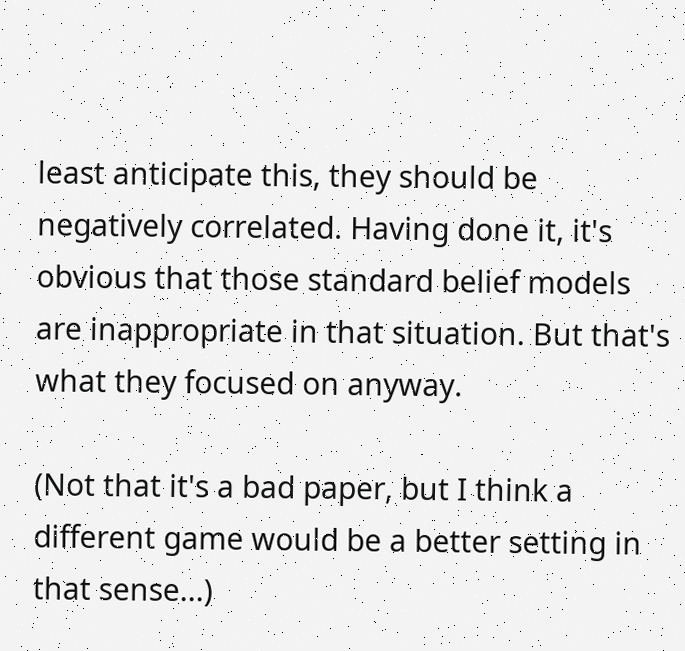least anticipate this, they should be negatively correlated. Having done it, it's obvious that those standard belief models are inappropriate in that situation. But that's what they focused on anyway.

(Not that it's a bad paper, but I think a different game would be a better setting in that sense...)